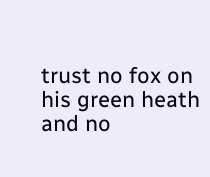trust no fox on his green heath and no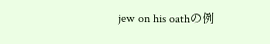jew on his oathの例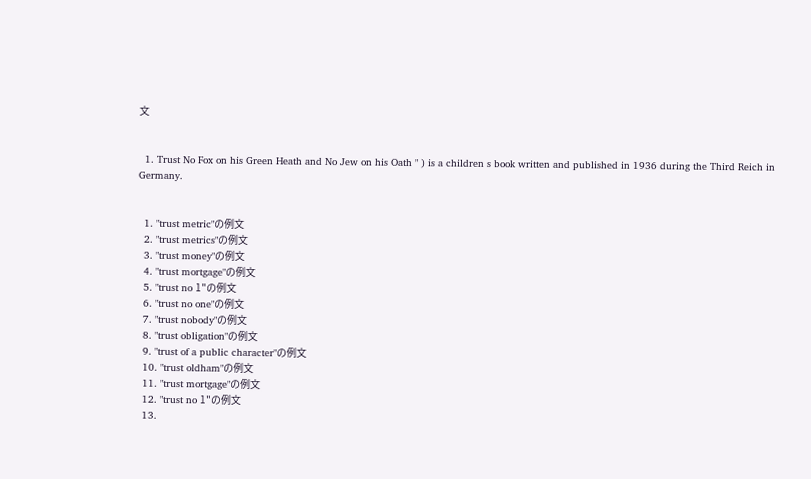文


  1. Trust No Fox on his Green Heath and No Jew on his Oath " ) is a children s book written and published in 1936 during the Third Reich in Germany.


  1. "trust metric"の例文
  2. "trust metrics"の例文
  3. "trust money"の例文
  4. "trust mortgage"の例文
  5. "trust no 1"の例文
  6. "trust no one"の例文
  7. "trust nobody"の例文
  8. "trust obligation"の例文
  9. "trust of a public character"の例文
  10. "trust oldham"の例文
  11. "trust mortgage"の例文
  12. "trust no 1"の例文
  13.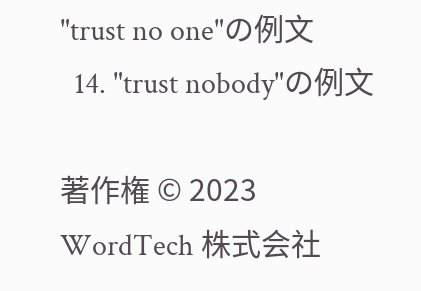"trust no one"の例文
  14. "trust nobody"の例文

著作権 © 2023 WordTech 株式会社